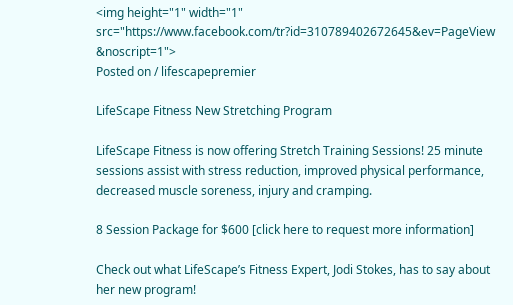<img height="1" width="1" src="https://www.facebook.com/tr?id=310789402672645&ev=PageView &noscript=1">
Posted on / lifescapepremier

LifeScape Fitness New Stretching Program

LifeScape Fitness is now offering Stretch Training Sessions! 25 minute sessions assist with stress reduction, improved physical performance, decreased muscle soreness, injury and cramping.

8 Session Package for $600 [click here to request more information]

Check out what LifeScape’s Fitness Expert, Jodi Stokes, has to say about her new program!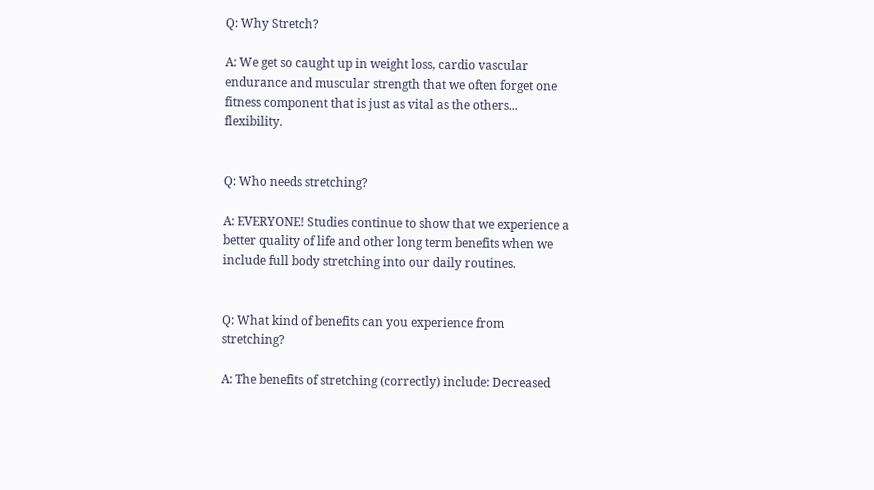Q: Why Stretch?

A: We get so caught up in weight loss, cardio vascular endurance and muscular strength that we often forget one fitness component that is just as vital as the others... flexibility.


Q: Who needs stretching?

A: EVERYONE! Studies continue to show that we experience a better quality of life and other long term benefits when we include full body stretching into our daily routines.


Q: What kind of benefits can you experience from stretching?

A: The benefits of stretching (correctly) include: Decreased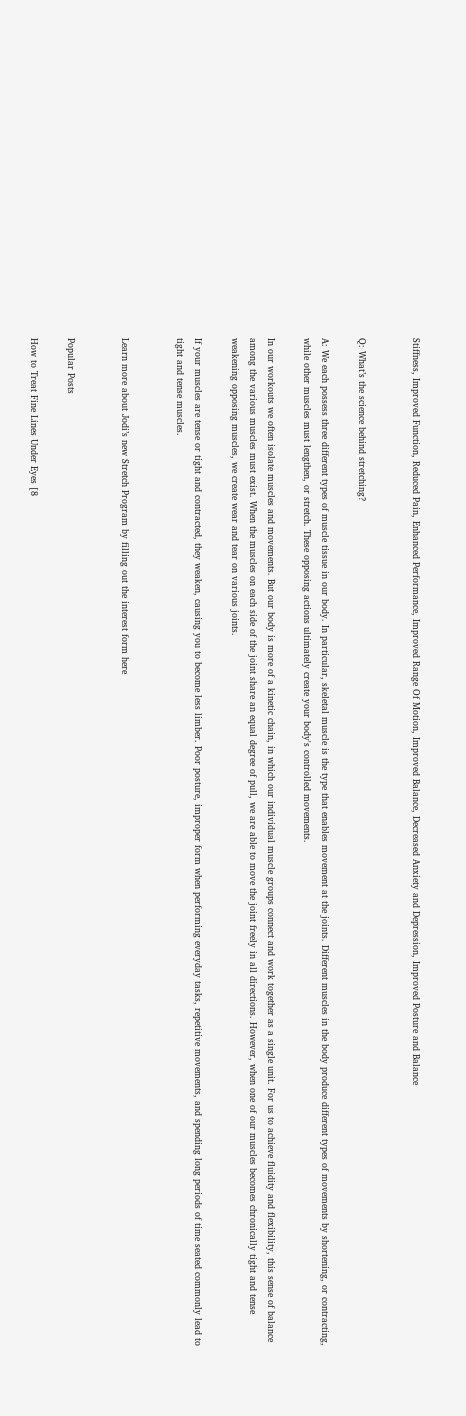Stiffness, Improved Function, Reduced Pain, Enhanced Performance, Improved Range Of Motion, Improved Balance, Decreased Anxiety and Depression, Improved Posture and Balance


Q: What’s the science behind stretching?

A: We each possess three different types of muscle tissue in our body. In particular, skeletal muscle is the type that enables movement at the joints. Different muscles in the body produce different types of movements by shortening, or contracting, while other muscles must lengthen, or stretch. These opposing actions ultimately create your body's controlled movements.

In our workouts we often isolate muscles and movements. But our body is more of a kinetic chain, in which our individual muscle groups connect and work together as a single unit. For us to achieve fluidity and flexibility, this sense of balance among the various muscles must exist. When the muscles on each side of the joint share an equal degree of pull, we are able to move the joint freely in all directions. However, when one of our muscles becomes chronically tight and tense weakening opposing muscles, we create wear and tear on various joints.

If your muscles are tense or tight and contracted, they weaken, causing you to become less limber. Poor posture, improper form when performing everyday tasks, repetitive movements, and spending long periods of time seated commonly lead to tight and tense muscles.


Learn more about Jodi’s new Stretch Program by filling out the interest form here


Popular Posts

How to Treat Fine Lines Under Eyes [8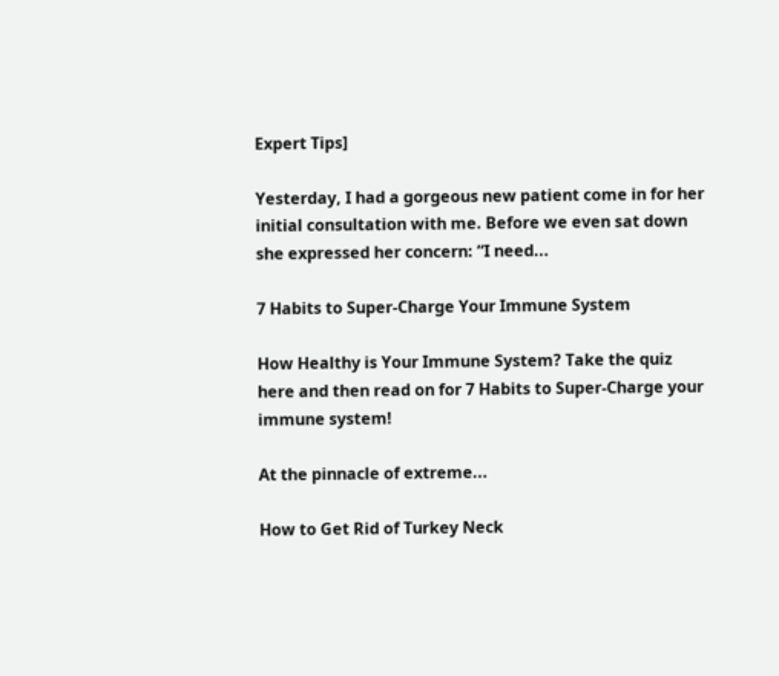Expert Tips]

Yesterday, I had a gorgeous new patient come in for her initial consultation with me. Before we even sat down she expressed her concern: “I need...

7 Habits to Super-Charge Your Immune System

How Healthy is Your Immune System? Take the quiz here and then read on for 7 Habits to Super-Charge your immune system!

At the pinnacle of extreme...

How to Get Rid of Turkey Neck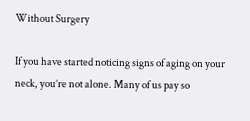Without Surgery

If you have started noticing signs of aging on your neck, you’re not alone. Many of us pay so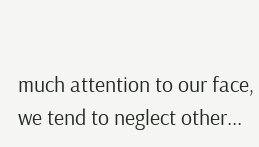much attention to our face, we tend to neglect other...